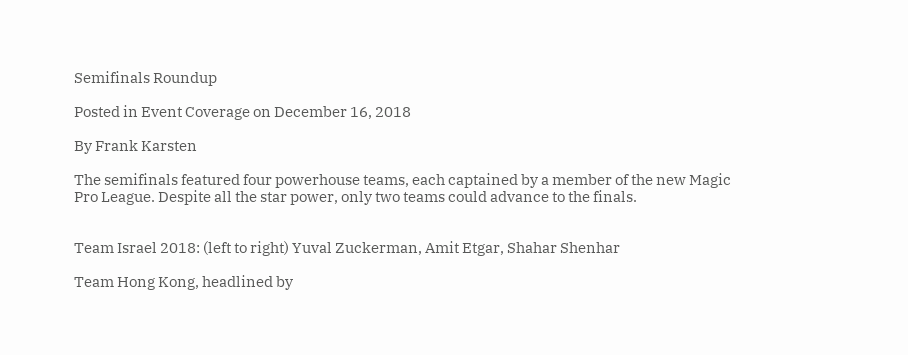Semifinals Roundup

Posted in Event Coverage on December 16, 2018

By Frank Karsten

The semifinals featured four powerhouse teams, each captained by a member of the new Magic Pro League. Despite all the star power, only two teams could advance to the finals.


Team Israel 2018: (left to right) Yuval Zuckerman, Amit Etgar, Shahar Shenhar

Team Hong Kong, headlined by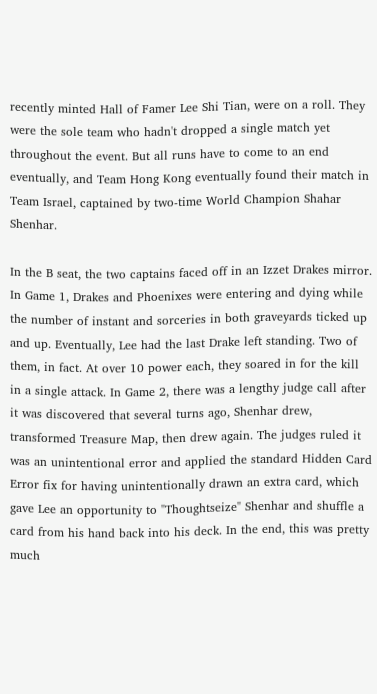recently minted Hall of Famer Lee Shi Tian, were on a roll. They were the sole team who hadn't dropped a single match yet throughout the event. But all runs have to come to an end eventually, and Team Hong Kong eventually found their match in Team Israel, captained by two-time World Champion Shahar Shenhar.

In the B seat, the two captains faced off in an Izzet Drakes mirror. In Game 1, Drakes and Phoenixes were entering and dying while the number of instant and sorceries in both graveyards ticked up and up. Eventually, Lee had the last Drake left standing. Two of them, in fact. At over 10 power each, they soared in for the kill in a single attack. In Game 2, there was a lengthy judge call after it was discovered that several turns ago, Shenhar drew, transformed Treasure Map, then drew again. The judges ruled it was an unintentional error and applied the standard Hidden Card Error fix for having unintentionally drawn an extra card, which gave Lee an opportunity to "Thoughtseize" Shenhar and shuffle a card from his hand back into his deck. In the end, this was pretty much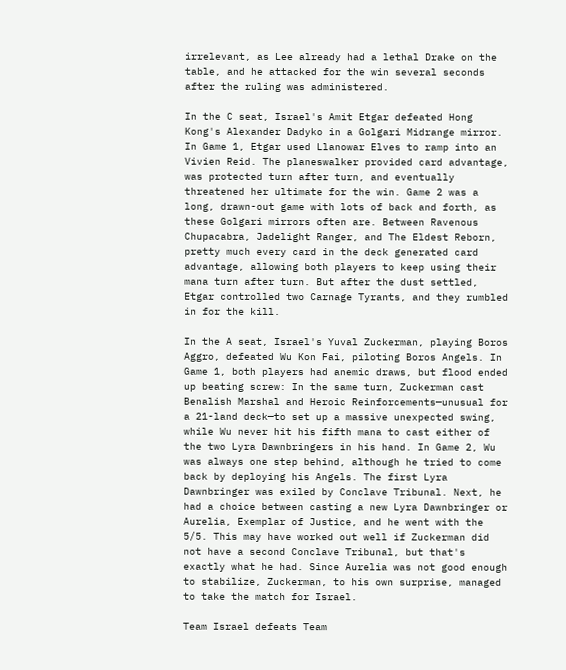irrelevant, as Lee already had a lethal Drake on the table, and he attacked for the win several seconds after the ruling was administered.

In the C seat, Israel's Amit Etgar defeated Hong Kong's Alexander Dadyko in a Golgari Midrange mirror. In Game 1, Etgar used Llanowar Elves to ramp into an Vivien Reid. The planeswalker provided card advantage, was protected turn after turn, and eventually threatened her ultimate for the win. Game 2 was a long, drawn-out game with lots of back and forth, as these Golgari mirrors often are. Between Ravenous Chupacabra, Jadelight Ranger, and The Eldest Reborn, pretty much every card in the deck generated card advantage, allowing both players to keep using their mana turn after turn. But after the dust settled, Etgar controlled two Carnage Tyrants, and they rumbled in for the kill.

In the A seat, Israel's Yuval Zuckerman, playing Boros Aggro, defeated Wu Kon Fai, piloting Boros Angels. In Game 1, both players had anemic draws, but flood ended up beating screw: In the same turn, Zuckerman cast Benalish Marshal and Heroic Reinforcements—unusual for a 21-land deck—to set up a massive unexpected swing, while Wu never hit his fifth mana to cast either of the two Lyra Dawnbringers in his hand. In Game 2, Wu was always one step behind, although he tried to come back by deploying his Angels. The first Lyra Dawnbringer was exiled by Conclave Tribunal. Next, he had a choice between casting a new Lyra Dawnbringer or Aurelia, Exemplar of Justice, and he went with the 5/5. This may have worked out well if Zuckerman did not have a second Conclave Tribunal, but that's exactly what he had. Since Aurelia was not good enough to stabilize, Zuckerman, to his own surprise, managed to take the match for Israel.

Team Israel defeats Team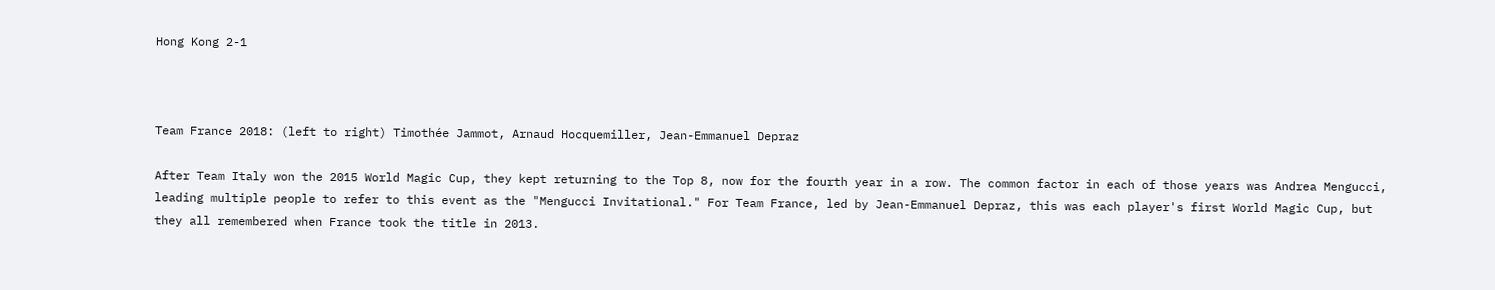Hong Kong 2-1



Team France 2018: (left to right) Timothée Jammot, Arnaud Hocquemiller, Jean-Emmanuel Depraz

After Team Italy won the 2015 World Magic Cup, they kept returning to the Top 8, now for the fourth year in a row. The common factor in each of those years was Andrea Mengucci, leading multiple people to refer to this event as the "Mengucci Invitational." For Team France, led by Jean-Emmanuel Depraz, this was each player's first World Magic Cup, but they all remembered when France took the title in 2013.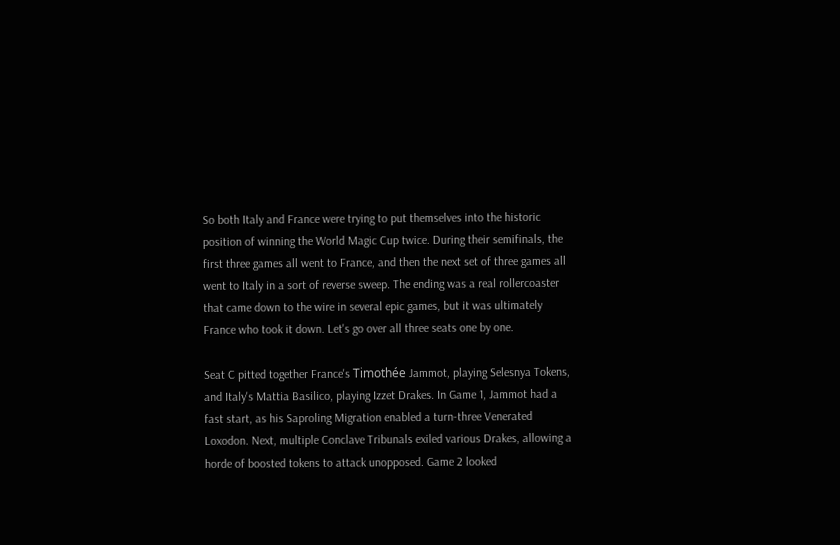So both Italy and France were trying to put themselves into the historic position of winning the World Magic Cup twice. During their semifinals, the first three games all went to France, and then the next set of three games all went to Italy in a sort of reverse sweep. The ending was a real rollercoaster that came down to the wire in several epic games, but it was ultimately France who took it down. Let's go over all three seats one by one.

Seat C pitted together France's Timothée Jammot, playing Selesnya Tokens, and Italy's Mattia Basilico, playing Izzet Drakes. In Game 1, Jammot had a fast start, as his Saproling Migration enabled a turn-three Venerated Loxodon. Next, multiple Conclave Tribunals exiled various Drakes, allowing a horde of boosted tokens to attack unopposed. Game 2 looked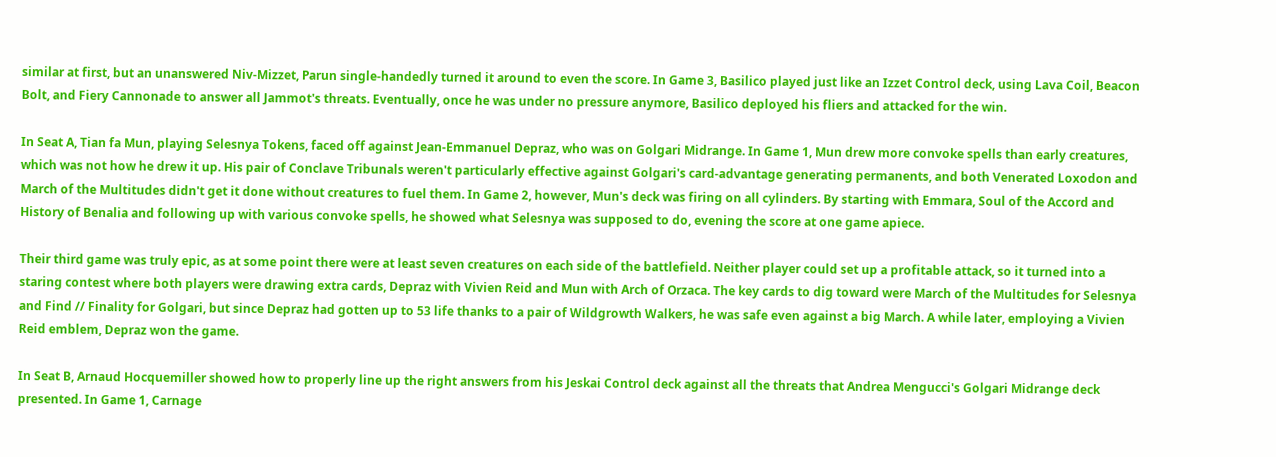similar at first, but an unanswered Niv-Mizzet, Parun single-handedly turned it around to even the score. In Game 3, Basilico played just like an Izzet Control deck, using Lava Coil, Beacon Bolt, and Fiery Cannonade to answer all Jammot's threats. Eventually, once he was under no pressure anymore, Basilico deployed his fliers and attacked for the win.

In Seat A, Tian fa Mun, playing Selesnya Tokens, faced off against Jean-Emmanuel Depraz, who was on Golgari Midrange. In Game 1, Mun drew more convoke spells than early creatures, which was not how he drew it up. His pair of Conclave Tribunals weren't particularly effective against Golgari's card-advantage generating permanents, and both Venerated Loxodon and March of the Multitudes didn't get it done without creatures to fuel them. In Game 2, however, Mun's deck was firing on all cylinders. By starting with Emmara, Soul of the Accord and History of Benalia and following up with various convoke spells, he showed what Selesnya was supposed to do, evening the score at one game apiece.

Their third game was truly epic, as at some point there were at least seven creatures on each side of the battlefield. Neither player could set up a profitable attack, so it turned into a staring contest where both players were drawing extra cards, Depraz with Vivien Reid and Mun with Arch of Orzaca. The key cards to dig toward were March of the Multitudes for Selesnya and Find // Finality for Golgari, but since Depraz had gotten up to 53 life thanks to a pair of Wildgrowth Walkers, he was safe even against a big March. A while later, employing a Vivien Reid emblem, Depraz won the game.

In Seat B, Arnaud Hocquemiller showed how to properly line up the right answers from his Jeskai Control deck against all the threats that Andrea Mengucci's Golgari Midrange deck presented. In Game 1, Carnage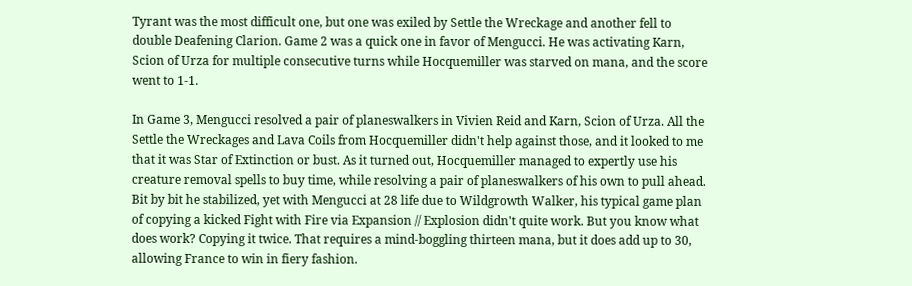Tyrant was the most difficult one, but one was exiled by Settle the Wreckage and another fell to double Deafening Clarion. Game 2 was a quick one in favor of Mengucci. He was activating Karn, Scion of Urza for multiple consecutive turns while Hocquemiller was starved on mana, and the score went to 1-1.

In Game 3, Mengucci resolved a pair of planeswalkers in Vivien Reid and Karn, Scion of Urza. All the Settle the Wreckages and Lava Coils from Hocquemiller didn't help against those, and it looked to me that it was Star of Extinction or bust. As it turned out, Hocquemiller managed to expertly use his creature removal spells to buy time, while resolving a pair of planeswalkers of his own to pull ahead. Bit by bit he stabilized, yet with Mengucci at 28 life due to Wildgrowth Walker, his typical game plan of copying a kicked Fight with Fire via Expansion // Explosion didn't quite work. But you know what does work? Copying it twice. That requires a mind-boggling thirteen mana, but it does add up to 30, allowing France to win in fiery fashion.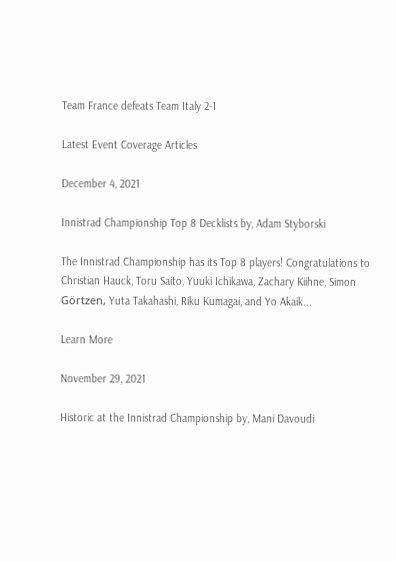Team France defeats Team Italy 2-1

Latest Event Coverage Articles

December 4, 2021

Innistrad Championship Top 8 Decklists by, Adam Styborski

The Innistrad Championship has its Top 8 players! Congratulations to Christian Hauck, Toru Saito, Yuuki Ichikawa, Zachary Kiihne, Simon Görtzen, Yuta Takahashi, Riku Kumagai, and Yo Akaik...

Learn More

November 29, 2021

Historic at the Innistrad Championship by, Mani Davoudi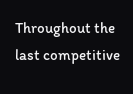Throughout the last competitive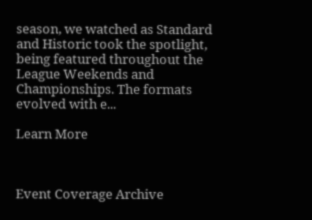season, we watched as Standard and Historic took the spotlight, being featured throughout the League Weekends and Championships. The formats evolved with e...

Learn More



Event Coverage Archive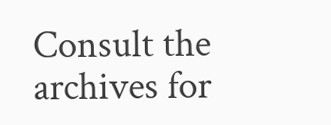Consult the archives for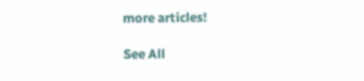more articles!

See All